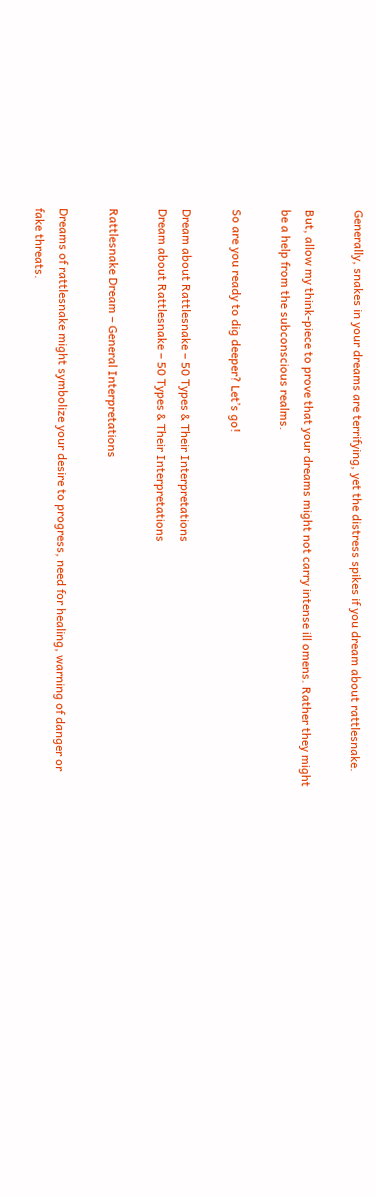Generally, snakes in your dreams are terrifying, yet the distress spikes if you dream about rattlesnake.

But, allow my think-piece to prove that your dreams might not carry intense ill omens. Rather they might be a help from the subconscious realms.

So are you ready to dig deeper? Let’s go!

Dream about Rattlesnake – 50 Types & Their Interpretations
Dream about Rattlesnake – 50 Types & Their Interpretations

Rattlesnake Dream – General Interpretations

Dreams of rattlesnake might symbolize your desire to progress, need for healing, warning of danger or fake threats.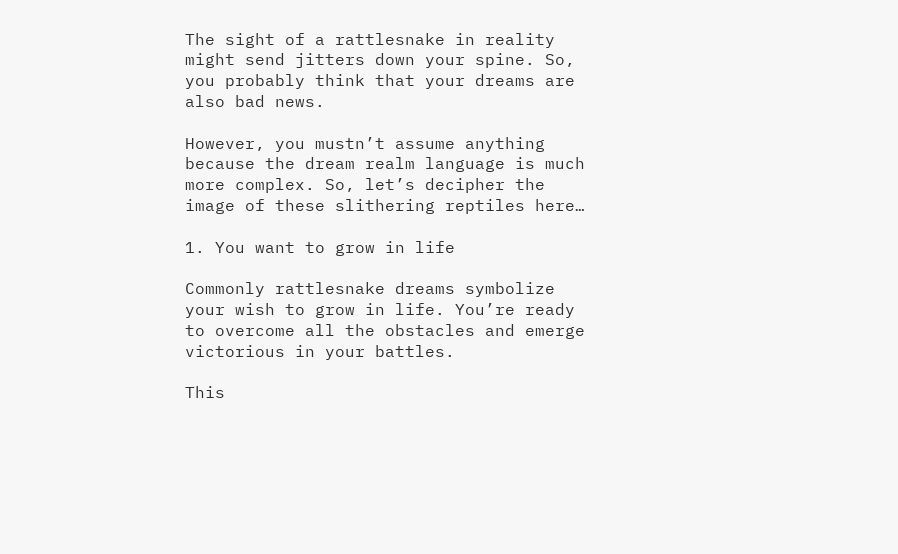The sight of a rattlesnake in reality might send jitters down your spine. So, you probably think that your dreams are also bad news.

However, you mustn’t assume anything because the dream realm language is much more complex. So, let’s decipher the image of these slithering reptiles here…

1. You want to grow in life

Commonly rattlesnake dreams symbolize your wish to grow in life. You’re ready to overcome all the obstacles and emerge victorious in your battles.

This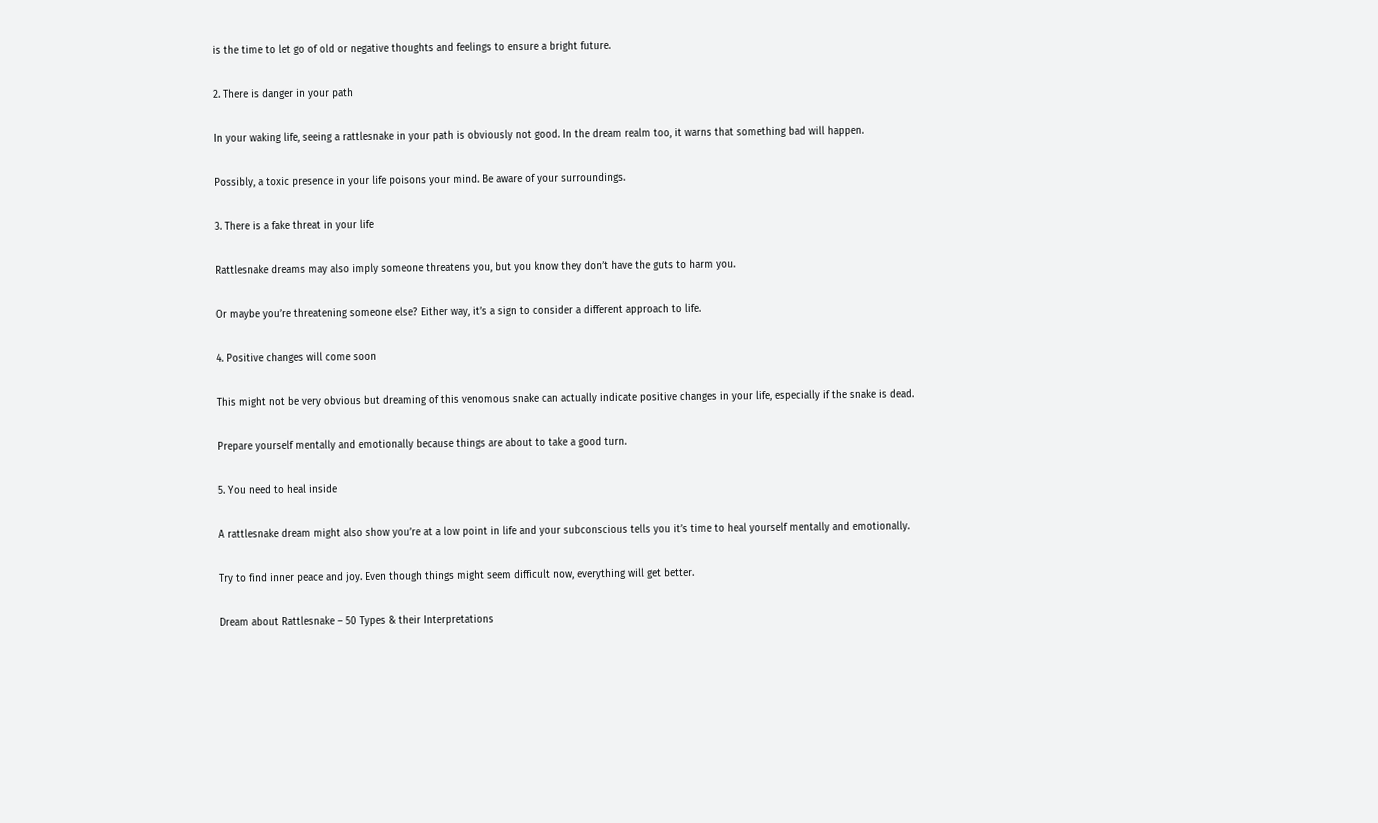is the time to let go of old or negative thoughts and feelings to ensure a bright future.

2. There is danger in your path

In your waking life, seeing a rattlesnake in your path is obviously not good. In the dream realm too, it warns that something bad will happen.

Possibly, a toxic presence in your life poisons your mind. Be aware of your surroundings.

3. There is a fake threat in your life

Rattlesnake dreams may also imply someone threatens you, but you know they don’t have the guts to harm you.

Or maybe you’re threatening someone else? Either way, it’s a sign to consider a different approach to life.

4. Positive changes will come soon

This might not be very obvious but dreaming of this venomous snake can actually indicate positive changes in your life, especially if the snake is dead.

Prepare yourself mentally and emotionally because things are about to take a good turn.

5. You need to heal inside

A rattlesnake dream might also show you’re at a low point in life and your subconscious tells you it’s time to heal yourself mentally and emotionally.

Try to find inner peace and joy. Even though things might seem difficult now, everything will get better.

Dream about Rattlesnake – 50 Types & their Interpretations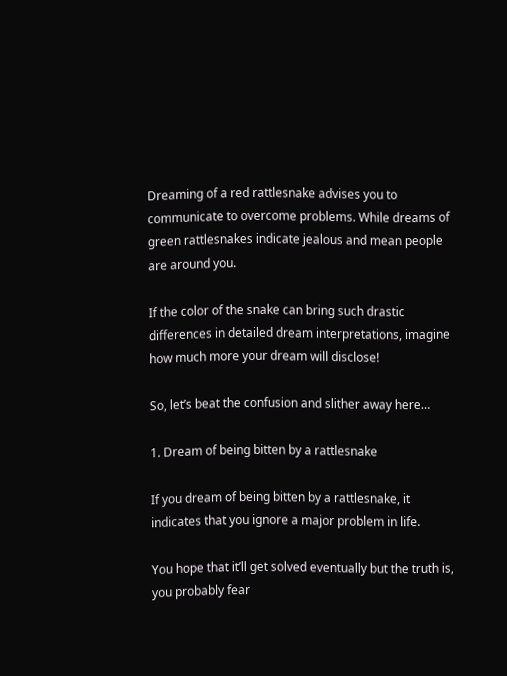Dreaming of a red rattlesnake advises you to communicate to overcome problems. While dreams of green rattlesnakes indicate jealous and mean people are around you.

If the color of the snake can bring such drastic differences in detailed dream interpretations, imagine how much more your dream will disclose!

So, let’s beat the confusion and slither away here…

1. Dream of being bitten by a rattlesnake

If you dream of being bitten by a rattlesnake, it indicates that you ignore a major problem in life.

You hope that it’ll get solved eventually but the truth is, you probably fear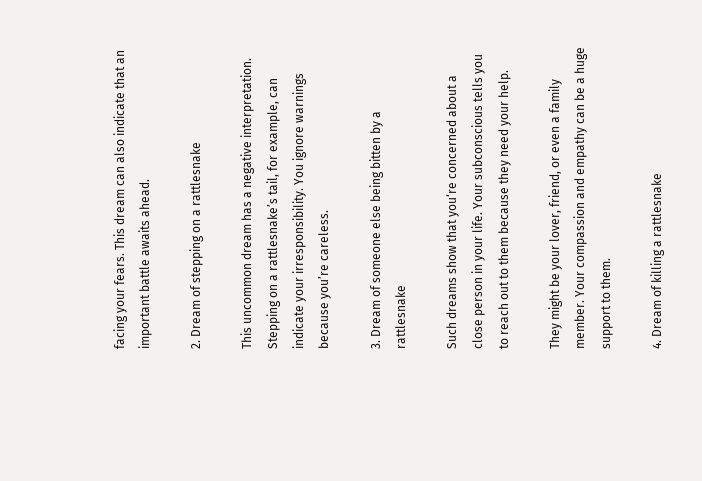facing your fears. This dream can also indicate that an important battle awaits ahead.

2. Dream of stepping on a rattlesnake

This uncommon dream has a negative interpretation. Stepping on a rattlesnake’s tail, for example, can indicate your irresponsibility. You ignore warnings because you’re careless.

3. Dream of someone else being bitten by a rattlesnake

Such dreams show that you‘re concerned about a close person in your life. Your subconscious tells you to reach out to them because they need your help.

They might be your lover, friend, or even a family member. Your compassion and empathy can be a huge support to them.

4. Dream of killing a rattlesnake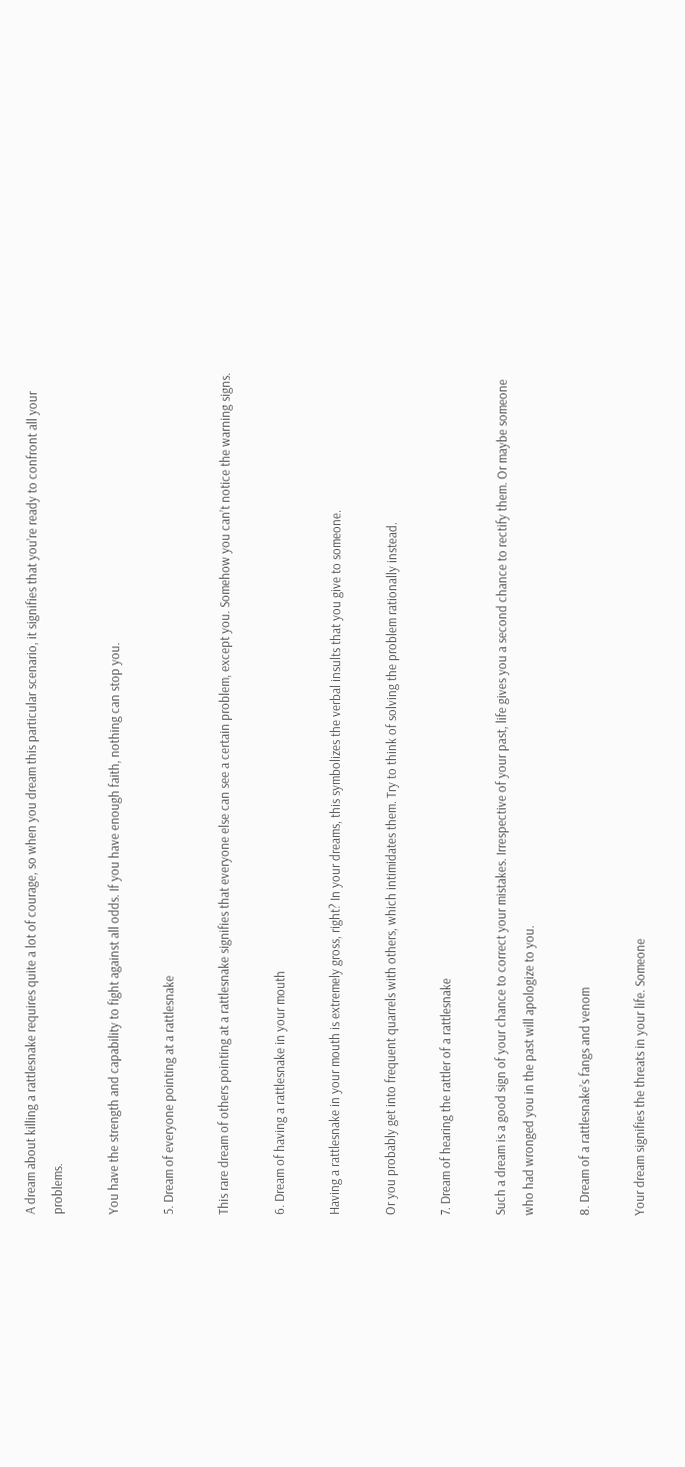A dream about killing a rattlesnake requires quite a lot of courage, so when you dream this particular scenario, it signifies that you’re ready to confront all your problems.

You have the strength and capability to fight against all odds. If you have enough faith, nothing can stop you.

5. Dream of everyone pointing at a rattlesnake

This rare dream of others pointing at a rattlesnake signifies that everyone else can see a certain problem, except you. Somehow you can’t notice the warning signs.

6. Dream of having a rattlesnake in your mouth

Having a rattlesnake in your mouth is extremely gross, right? In your dreams, this symbolizes the verbal insults that you give to someone.

Or you probably get into frequent quarrels with others, which intimidates them. Try to think of solving the problem rationally instead.

7. Dream of hearing the rattler of a rattlesnake

Such a dream is a good sign of your chance to correct your mistakes. Irrespective of your past, life gives you a second chance to rectify them. Or maybe someone who had wronged you in the past will apologize to you.

8. Dream of a rattlesnake’s fangs and venom

Your dream signifies the threats in your life. Someone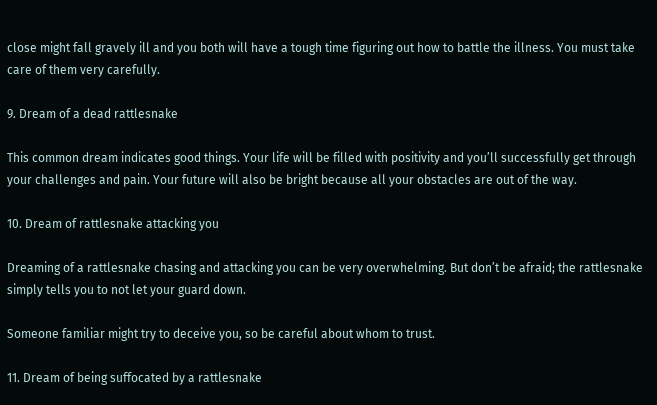close might fall gravely ill and you both will have a tough time figuring out how to battle the illness. You must take care of them very carefully.

9. Dream of a dead rattlesnake

This common dream indicates good things. Your life will be filled with positivity and you’ll successfully get through your challenges and pain. Your future will also be bright because all your obstacles are out of the way.

10. Dream of rattlesnake attacking you

Dreaming of a rattlesnake chasing and attacking you can be very overwhelming. But don’t be afraid; the rattlesnake simply tells you to not let your guard down.

Someone familiar might try to deceive you, so be careful about whom to trust.

11. Dream of being suffocated by a rattlesnake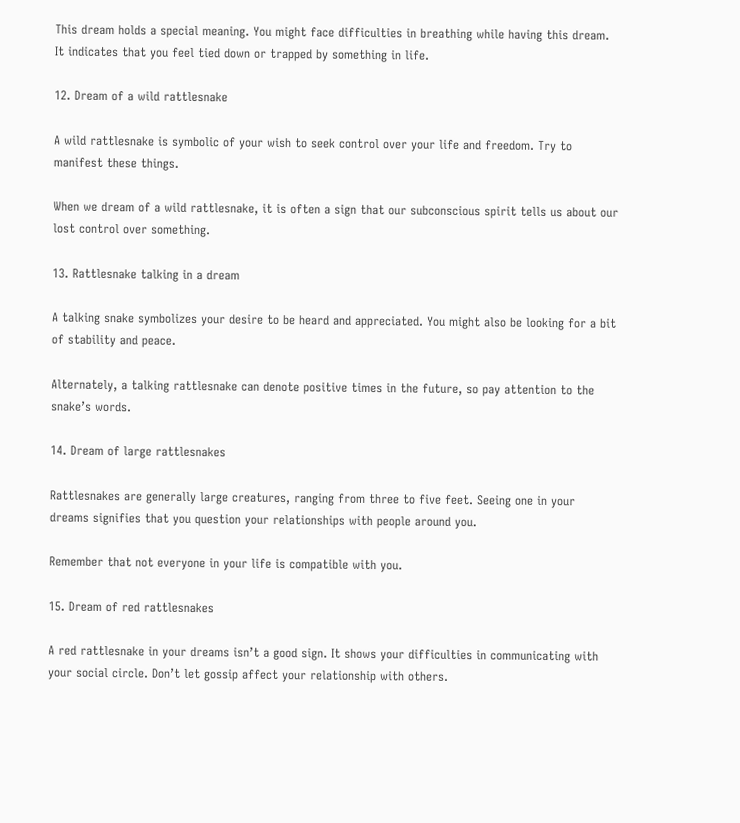This dream holds a special meaning. You might face difficulties in breathing while having this dream. It indicates that you feel tied down or trapped by something in life.

12. Dream of a wild rattlesnake

A wild rattlesnake is symbolic of your wish to seek control over your life and freedom. Try to manifest these things.

When we dream of a wild rattlesnake, it is often a sign that our subconscious spirit tells us about our lost control over something.

13. Rattlesnake talking in a dream

A talking snake symbolizes your desire to be heard and appreciated. You might also be looking for a bit of stability and peace.

Alternately, a talking rattlesnake can denote positive times in the future, so pay attention to the snake’s words.

14. Dream of large rattlesnakes

Rattlesnakes are generally large creatures, ranging from three to five feet. Seeing one in your dreams signifies that you question your relationships with people around you.

Remember that not everyone in your life is compatible with you.

15. Dream of red rattlesnakes

A red rattlesnake in your dreams isn’t a good sign. It shows your difficulties in communicating with your social circle. Don’t let gossip affect your relationship with others.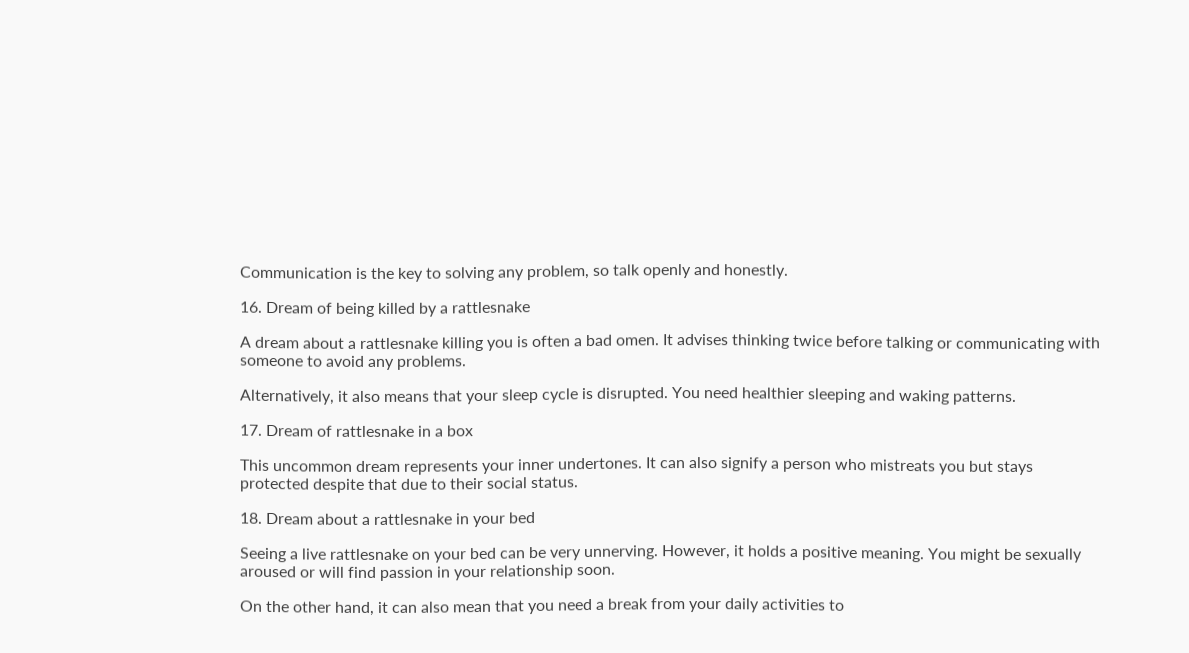Communication is the key to solving any problem, so talk openly and honestly.

16. Dream of being killed by a rattlesnake

A dream about a rattlesnake killing you is often a bad omen. It advises thinking twice before talking or communicating with someone to avoid any problems.

Alternatively, it also means that your sleep cycle is disrupted. You need healthier sleeping and waking patterns.

17. Dream of rattlesnake in a box

This uncommon dream represents your inner undertones. It can also signify a person who mistreats you but stays protected despite that due to their social status.

18. Dream about a rattlesnake in your bed

Seeing a live rattlesnake on your bed can be very unnerving. However, it holds a positive meaning. You might be sexually aroused or will find passion in your relationship soon.

On the other hand, it can also mean that you need a break from your daily activities to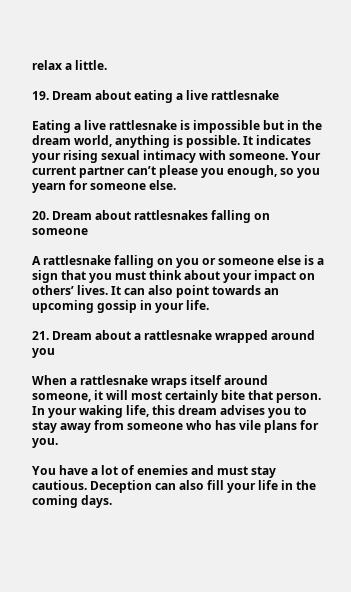relax a little.

19. Dream about eating a live rattlesnake

Eating a live rattlesnake is impossible but in the dream world, anything is possible. It indicates your rising sexual intimacy with someone. Your current partner can’t please you enough, so you yearn for someone else.

20. Dream about rattlesnakes falling on someone

A rattlesnake falling on you or someone else is a sign that you must think about your impact on others’ lives. It can also point towards an upcoming gossip in your life.

21. Dream about a rattlesnake wrapped around you

When a rattlesnake wraps itself around someone, it will most certainly bite that person. In your waking life, this dream advises you to stay away from someone who has vile plans for you.

You have a lot of enemies and must stay cautious. Deception can also fill your life in the coming days.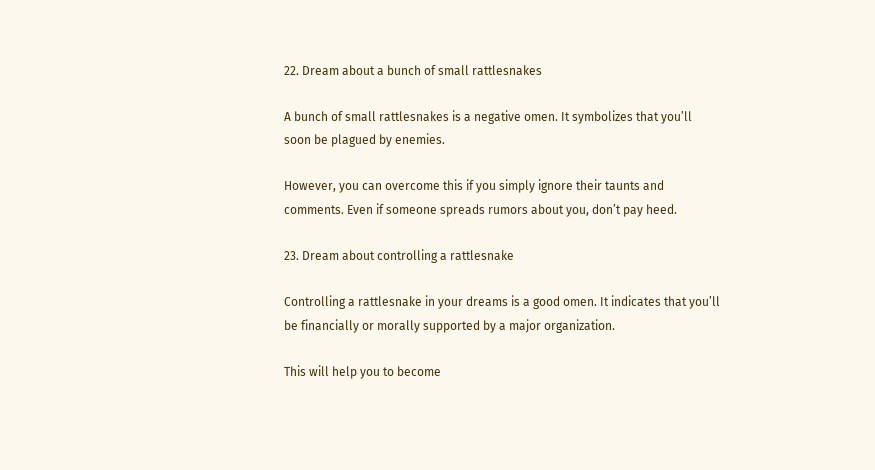22. Dream about a bunch of small rattlesnakes

A bunch of small rattlesnakes is a negative omen. It symbolizes that you’ll soon be plagued by enemies.

However, you can overcome this if you simply ignore their taunts and comments. Even if someone spreads rumors about you, don’t pay heed.

23. Dream about controlling a rattlesnake

Controlling a rattlesnake in your dreams is a good omen. It indicates that you’ll be financially or morally supported by a major organization.

This will help you to become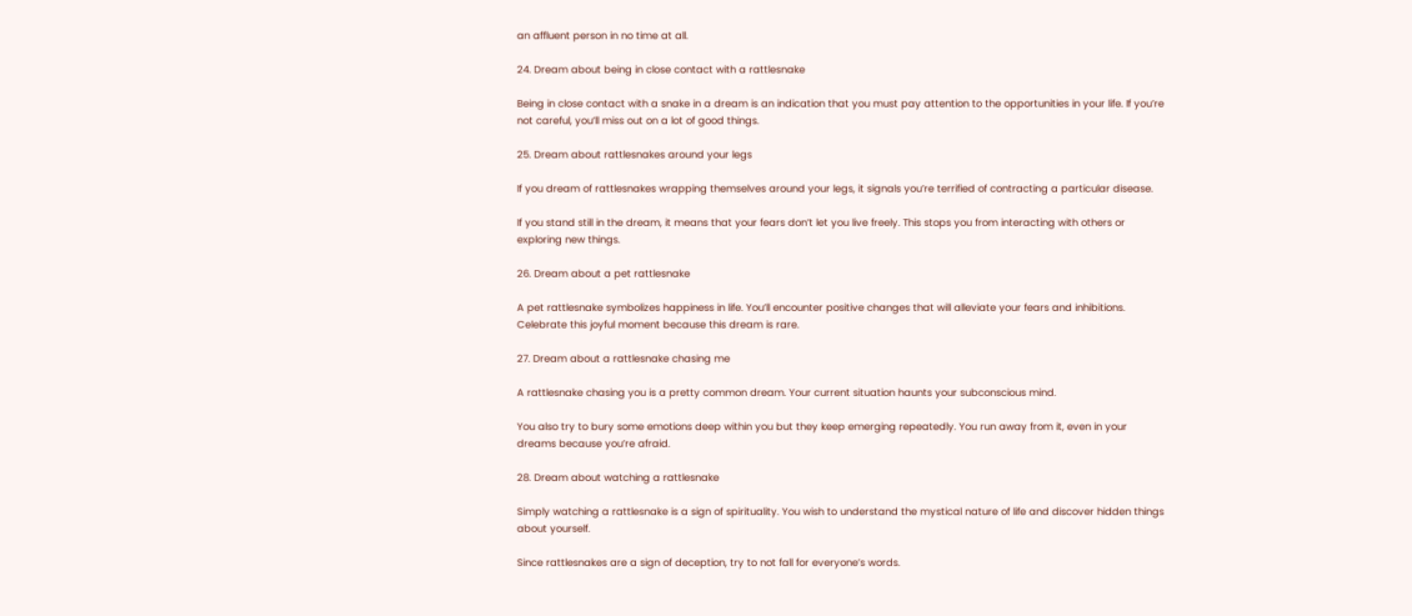an affluent person in no time at all.

24. Dream about being in close contact with a rattlesnake

Being in close contact with a snake in a dream is an indication that you must pay attention to the opportunities in your life. If you’re not careful, you’ll miss out on a lot of good things.

25. Dream about rattlesnakes around your legs

If you dream of rattlesnakes wrapping themselves around your legs, it signals you’re terrified of contracting a particular disease.

If you stand still in the dream, it means that your fears don’t let you live freely. This stops you from interacting with others or exploring new things.

26. Dream about a pet rattlesnake

A pet rattlesnake symbolizes happiness in life. You’ll encounter positive changes that will alleviate your fears and inhibitions. Celebrate this joyful moment because this dream is rare.

27. Dream about a rattlesnake chasing me

A rattlesnake chasing you is a pretty common dream. Your current situation haunts your subconscious mind.

You also try to bury some emotions deep within you but they keep emerging repeatedly. You run away from it, even in your dreams because you’re afraid.

28. Dream about watching a rattlesnake

Simply watching a rattlesnake is a sign of spirituality. You wish to understand the mystical nature of life and discover hidden things about yourself.

Since rattlesnakes are a sign of deception, try to not fall for everyone’s words.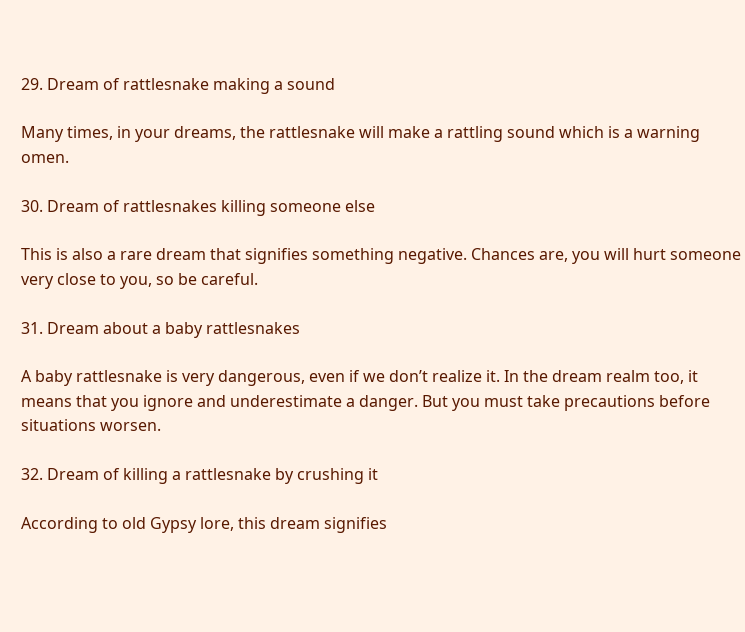29. Dream of rattlesnake making a sound

Many times, in your dreams, the rattlesnake will make a rattling sound which is a warning omen.

30. Dream of rattlesnakes killing someone else

This is also a rare dream that signifies something negative. Chances are, you will hurt someone very close to you, so be careful.

31. Dream about a baby rattlesnakes

A baby rattlesnake is very dangerous, even if we don’t realize it. In the dream realm too, it means that you ignore and underestimate a danger. But you must take precautions before situations worsen.

32. Dream of killing a rattlesnake by crushing it

According to old Gypsy lore, this dream signifies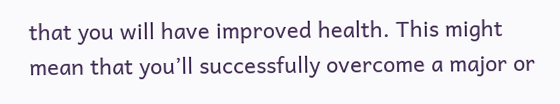that you will have improved health. This might mean that you’ll successfully overcome a major or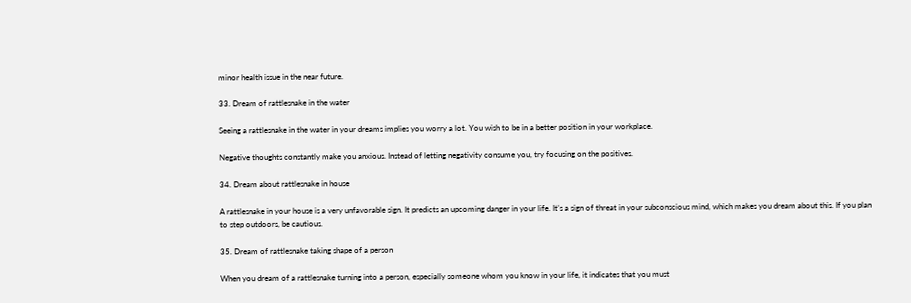minor health issue in the near future.

33. Dream of rattlesnake in the water

Seeing a rattlesnake in the water in your dreams implies you worry a lot. You wish to be in a better position in your workplace.

Negative thoughts constantly make you anxious. Instead of letting negativity consume you, try focusing on the positives.

34. Dream about rattlesnake in house

A rattlesnake in your house is a very unfavorable sign. It predicts an upcoming danger in your life. It’s a sign of threat in your subconscious mind, which makes you dream about this. If you plan to step outdoors, be cautious.

35. Dream of rattlesnake taking shape of a person

When you dream of a rattlesnake turning into a person, especially someone whom you know in your life, it indicates that you must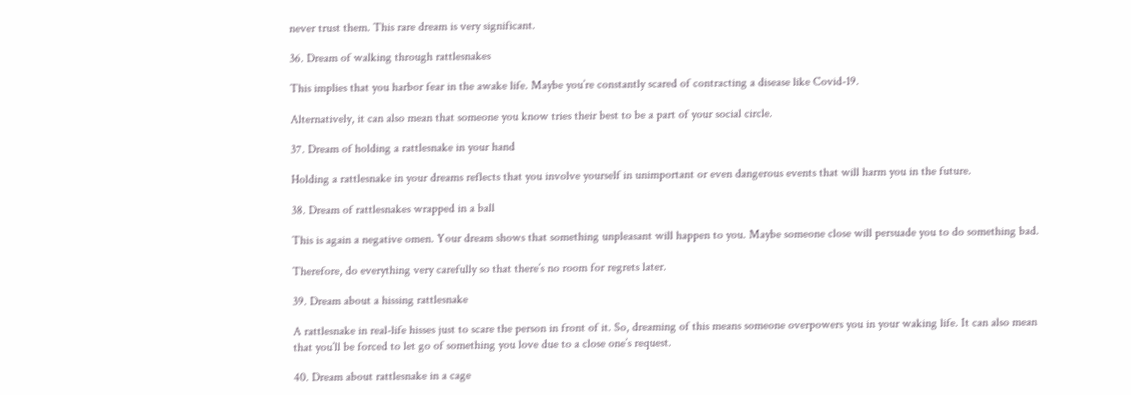never trust them. This rare dream is very significant.

36. Dream of walking through rattlesnakes

This implies that you harbor fear in the awake life. Maybe you’re constantly scared of contracting a disease like Covid-19.

Alternatively, it can also mean that someone you know tries their best to be a part of your social circle.

37. Dream of holding a rattlesnake in your hand

Holding a rattlesnake in your dreams reflects that you involve yourself in unimportant or even dangerous events that will harm you in the future.

38. Dream of rattlesnakes wrapped in a ball

This is again a negative omen. Your dream shows that something unpleasant will happen to you. Maybe someone close will persuade you to do something bad.

Therefore, do everything very carefully so that there’s no room for regrets later.

39. Dream about a hissing rattlesnake

A rattlesnake in real-life hisses just to scare the person in front of it. So, dreaming of this means someone overpowers you in your waking life. It can also mean that you’ll be forced to let go of something you love due to a close one’s request.

40. Dream about rattlesnake in a cage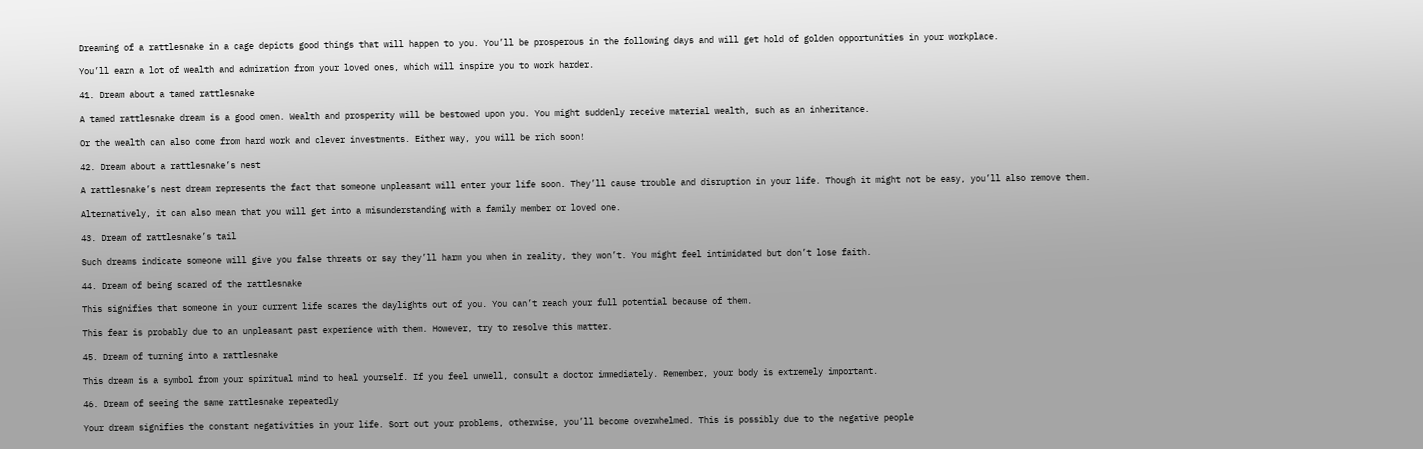Dreaming of a rattlesnake in a cage depicts good things that will happen to you. You’ll be prosperous in the following days and will get hold of golden opportunities in your workplace.

You’ll earn a lot of wealth and admiration from your loved ones, which will inspire you to work harder.

41. Dream about a tamed rattlesnake

A tamed rattlesnake dream is a good omen. Wealth and prosperity will be bestowed upon you. You might suddenly receive material wealth, such as an inheritance.

Or the wealth can also come from hard work and clever investments. Either way, you will be rich soon!

42. Dream about a rattlesnake’s nest

A rattlesnake’s nest dream represents the fact that someone unpleasant will enter your life soon. They’ll cause trouble and disruption in your life. Though it might not be easy, you’ll also remove them.

Alternatively, it can also mean that you will get into a misunderstanding with a family member or loved one.

43. Dream of rattlesnake’s tail

Such dreams indicate someone will give you false threats or say they’ll harm you when in reality, they won’t. You might feel intimidated but don’t lose faith.

44. Dream of being scared of the rattlesnake

This signifies that someone in your current life scares the daylights out of you. You can’t reach your full potential because of them.

This fear is probably due to an unpleasant past experience with them. However, try to resolve this matter.

45. Dream of turning into a rattlesnake

This dream is a symbol from your spiritual mind to heal yourself. If you feel unwell, consult a doctor immediately. Remember, your body is extremely important.

46. Dream of seeing the same rattlesnake repeatedly

Your dream signifies the constant negativities in your life. Sort out your problems, otherwise, you’ll become overwhelmed. This is possibly due to the negative people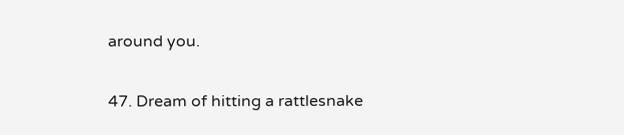around you.

47. Dream of hitting a rattlesnake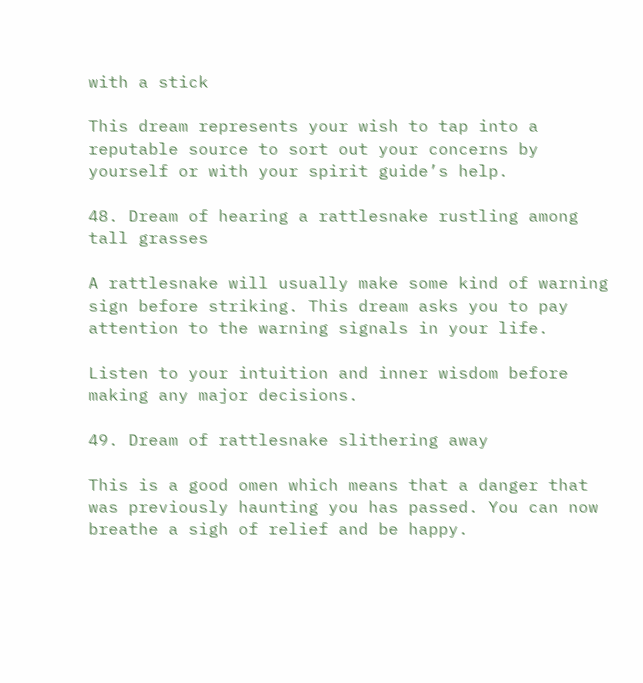with a stick

This dream represents your wish to tap into a reputable source to sort out your concerns by yourself or with your spirit guide’s help.

48. Dream of hearing a rattlesnake rustling among tall grasses

A rattlesnake will usually make some kind of warning sign before striking. This dream asks you to pay attention to the warning signals in your life.

Listen to your intuition and inner wisdom before making any major decisions.

49. Dream of rattlesnake slithering away

This is a good omen which means that a danger that was previously haunting you has passed. You can now breathe a sigh of relief and be happy.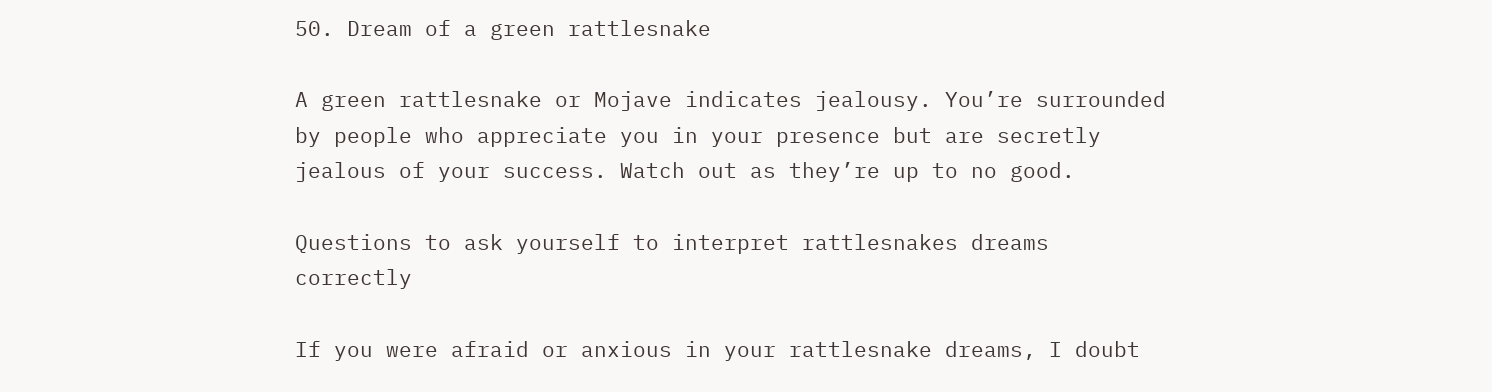50. Dream of a green rattlesnake

A green rattlesnake or Mojave indicates jealousy. You’re surrounded by people who appreciate you in your presence but are secretly jealous of your success. Watch out as they’re up to no good.

Questions to ask yourself to interpret rattlesnakes dreams correctly

If you were afraid or anxious in your rattlesnake dreams, I doubt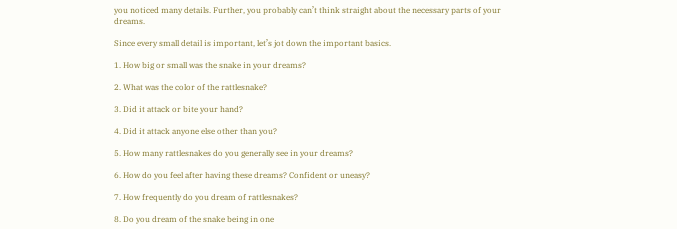you noticed many details. Further, you probably can’t think straight about the necessary parts of your dreams.

Since every small detail is important, let’s jot down the important basics.

1. How big or small was the snake in your dreams?

2. What was the color of the rattlesnake?

3. Did it attack or bite your hand?

4. Did it attack anyone else other than you?

5. How many rattlesnakes do you generally see in your dreams?

6. How do you feel after having these dreams? Confident or uneasy?

7. How frequently do you dream of rattlesnakes?

8. Do you dream of the snake being in one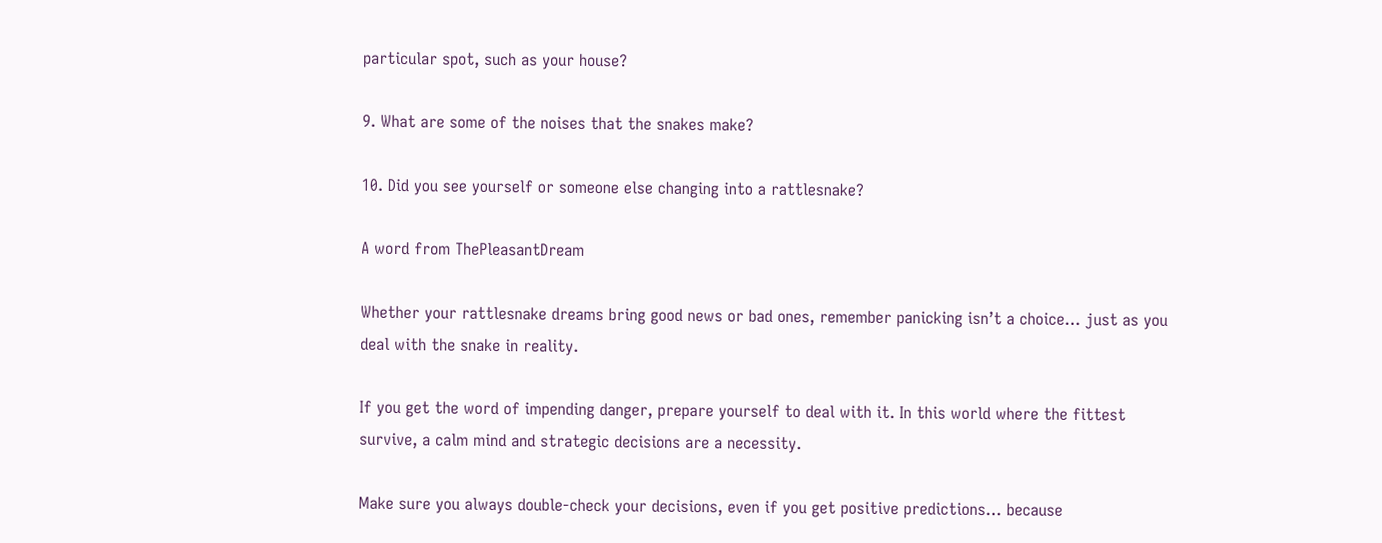particular spot, such as your house?

9. What are some of the noises that the snakes make?

10. Did you see yourself or someone else changing into a rattlesnake?

A word from ThePleasantDream

Whether your rattlesnake dreams bring good news or bad ones, remember panicking isn’t a choice… just as you deal with the snake in reality.

If you get the word of impending danger, prepare yourself to deal with it. In this world where the fittest survive, a calm mind and strategic decisions are a necessity.

Make sure you always double-check your decisions, even if you get positive predictions… because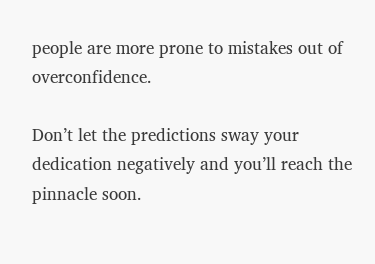people are more prone to mistakes out of overconfidence.

Don’t let the predictions sway your dedication negatively and you’ll reach the pinnacle soon.